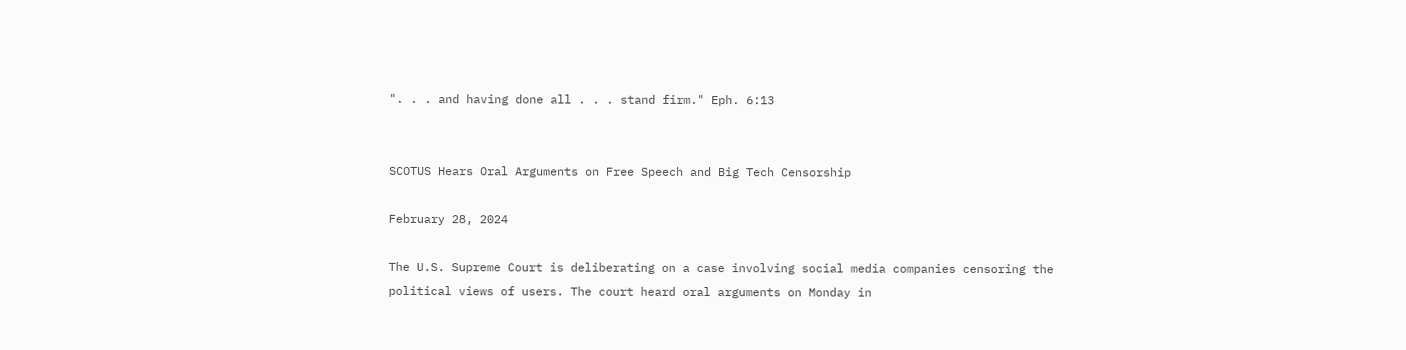". . . and having done all . . . stand firm." Eph. 6:13


SCOTUS Hears Oral Arguments on Free Speech and Big Tech Censorship

February 28, 2024

The U.S. Supreme Court is deliberating on a case involving social media companies censoring the political views of users. The court heard oral arguments on Monday in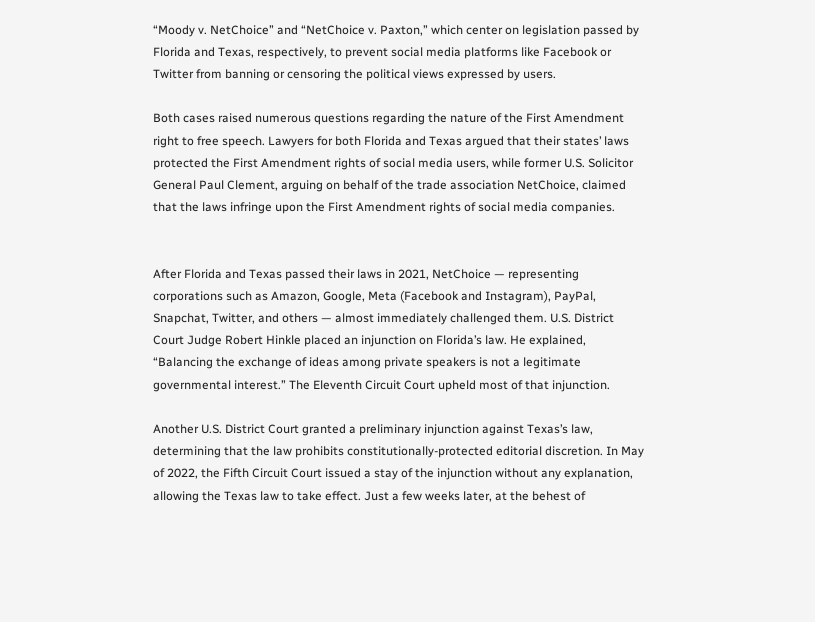“Moody v. NetChoice” and “NetChoice v. Paxton,” which center on legislation passed by Florida and Texas, respectively, to prevent social media platforms like Facebook or Twitter from banning or censoring the political views expressed by users.

Both cases raised numerous questions regarding the nature of the First Amendment right to free speech. Lawyers for both Florida and Texas argued that their states’ laws protected the First Amendment rights of social media users, while former U.S. Solicitor General Paul Clement, arguing on behalf of the trade association NetChoice, claimed that the laws infringe upon the First Amendment rights of social media companies.


After Florida and Texas passed their laws in 2021, NetChoice — representing corporations such as Amazon, Google, Meta (Facebook and Instagram), PayPal, Snapchat, Twitter, and others — almost immediately challenged them. U.S. District Court Judge Robert Hinkle placed an injunction on Florida’s law. He explained, “Balancing the exchange of ideas among private speakers is not a legitimate governmental interest.” The Eleventh Circuit Court upheld most of that injunction.

Another U.S. District Court granted a preliminary injunction against Texas’s law, determining that the law prohibits constitutionally-protected editorial discretion. In May of 2022, the Fifth Circuit Court issued a stay of the injunction without any explanation, allowing the Texas law to take effect. Just a few weeks later, at the behest of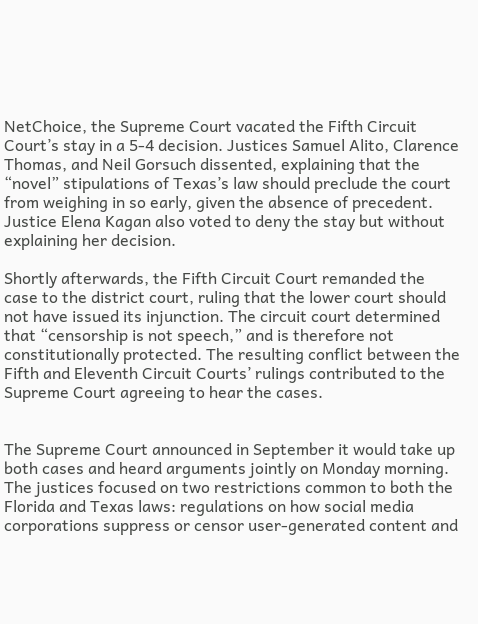NetChoice, the Supreme Court vacated the Fifth Circuit Court’s stay in a 5-4 decision. Justices Samuel Alito, Clarence Thomas, and Neil Gorsuch dissented, explaining that the “novel” stipulations of Texas’s law should preclude the court from weighing in so early, given the absence of precedent. Justice Elena Kagan also voted to deny the stay but without explaining her decision.

Shortly afterwards, the Fifth Circuit Court remanded the case to the district court, ruling that the lower court should not have issued its injunction. The circuit court determined that “censorship is not speech,” and is therefore not constitutionally protected. The resulting conflict between the Fifth and Eleventh Circuit Courts’ rulings contributed to the Supreme Court agreeing to hear the cases.


The Supreme Court announced in September it would take up both cases and heard arguments jointly on Monday morning. The justices focused on two restrictions common to both the Florida and Texas laws: regulations on how social media corporations suppress or censor user-generated content and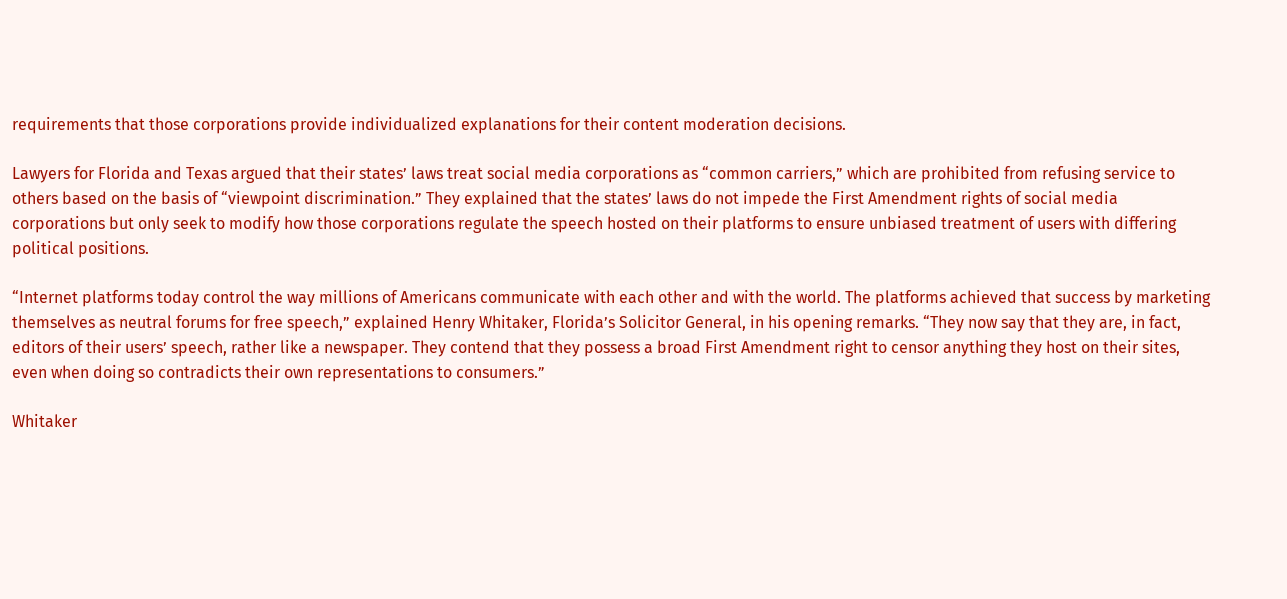requirements that those corporations provide individualized explanations for their content moderation decisions.

Lawyers for Florida and Texas argued that their states’ laws treat social media corporations as “common carriers,” which are prohibited from refusing service to others based on the basis of “viewpoint discrimination.” They explained that the states’ laws do not impede the First Amendment rights of social media corporations but only seek to modify how those corporations regulate the speech hosted on their platforms to ensure unbiased treatment of users with differing political positions.

“Internet platforms today control the way millions of Americans communicate with each other and with the world. The platforms achieved that success by marketing themselves as neutral forums for free speech,” explained Henry Whitaker, Florida’s Solicitor General, in his opening remarks. “They now say that they are, in fact, editors of their users’ speech, rather like a newspaper. They contend that they possess a broad First Amendment right to censor anything they host on their sites, even when doing so contradicts their own representations to consumers.”

Whitaker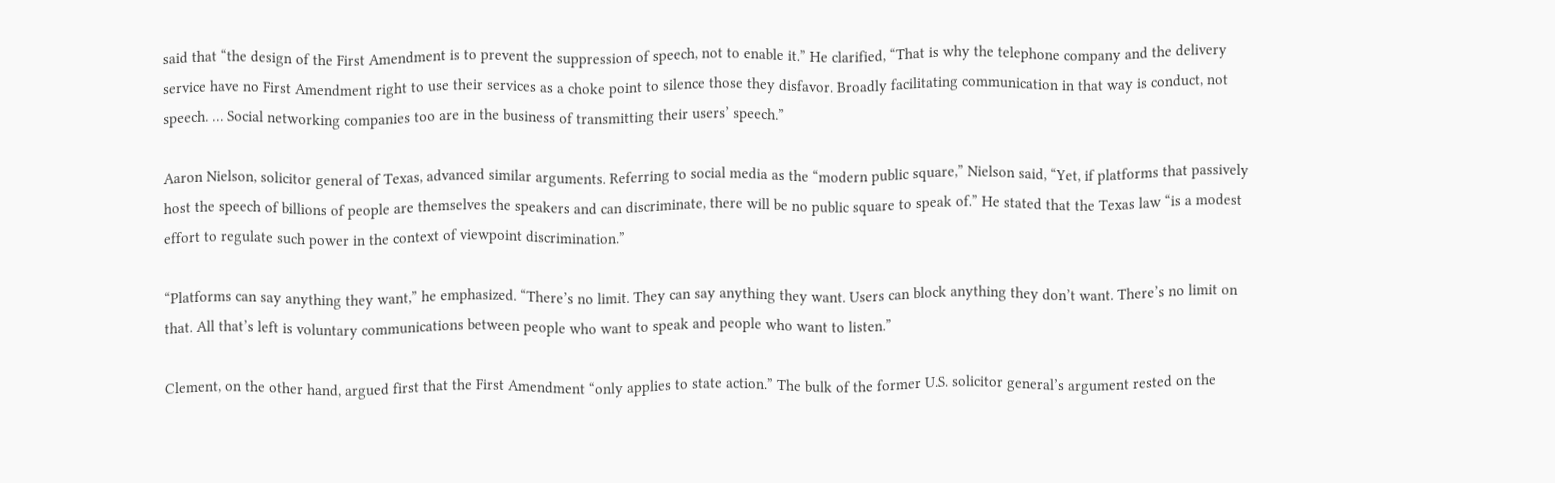said that “the design of the First Amendment is to prevent the suppression of speech, not to enable it.” He clarified, “That is why the telephone company and the delivery service have no First Amendment right to use their services as a choke point to silence those they disfavor. Broadly facilitating communication in that way is conduct, not speech. … Social networking companies too are in the business of transmitting their users’ speech.”

Aaron Nielson, solicitor general of Texas, advanced similar arguments. Referring to social media as the “modern public square,” Nielson said, “Yet, if platforms that passively host the speech of billions of people are themselves the speakers and can discriminate, there will be no public square to speak of.” He stated that the Texas law “is a modest effort to regulate such power in the context of viewpoint discrimination.”

“Platforms can say anything they want,” he emphasized. “There’s no limit. They can say anything they want. Users can block anything they don’t want. There’s no limit on that. All that’s left is voluntary communications between people who want to speak and people who want to listen.”

Clement, on the other hand, argued first that the First Amendment “only applies to state action.” The bulk of the former U.S. solicitor general’s argument rested on the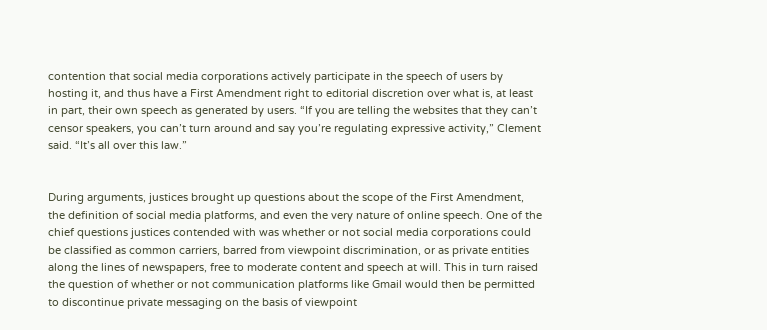contention that social media corporations actively participate in the speech of users by hosting it, and thus have a First Amendment right to editorial discretion over what is, at least in part, their own speech as generated by users. “If you are telling the websites that they can’t censor speakers, you can’t turn around and say you’re regulating expressive activity,” Clement said. “It’s all over this law.”


During arguments, justices brought up questions about the scope of the First Amendment, the definition of social media platforms, and even the very nature of online speech. One of the chief questions justices contended with was whether or not social media corporations could be classified as common carriers, barred from viewpoint discrimination, or as private entities along the lines of newspapers, free to moderate content and speech at will. This in turn raised the question of whether or not communication platforms like Gmail would then be permitted to discontinue private messaging on the basis of viewpoint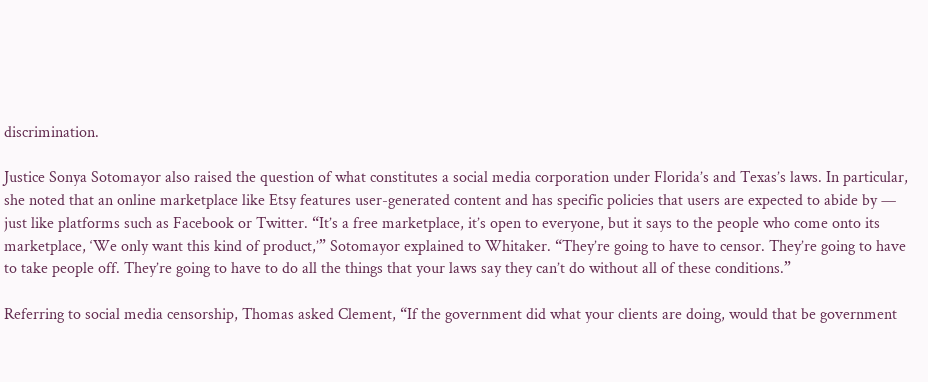discrimination.

Justice Sonya Sotomayor also raised the question of what constitutes a social media corporation under Florida’s and Texas’s laws. In particular, she noted that an online marketplace like Etsy features user-generated content and has specific policies that users are expected to abide by — just like platforms such as Facebook or Twitter. “It’s a free marketplace, it’s open to everyone, but it says to the people who come onto its marketplace, ‘We only want this kind of product,’” Sotomayor explained to Whitaker. “They’re going to have to censor. They’re going to have to take people off. They’re going to have to do all the things that your laws say they can’t do without all of these conditions.”

Referring to social media censorship, Thomas asked Clement, “If the government did what your clients are doing, would that be government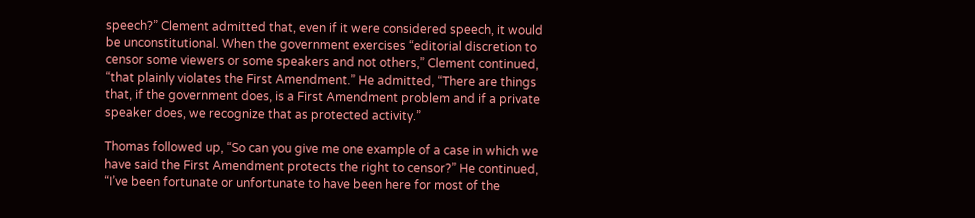speech?” Clement admitted that, even if it were considered speech, it would be unconstitutional. When the government exercises “editorial discretion to censor some viewers or some speakers and not others,” Clement continued, “that plainly violates the First Amendment.” He admitted, “There are things that, if the government does, is a First Amendment problem and if a private speaker does, we recognize that as protected activity.”

Thomas followed up, “So can you give me one example of a case in which we have said the First Amendment protects the right to censor?” He continued, “I’ve been fortunate or unfortunate to have been here for most of the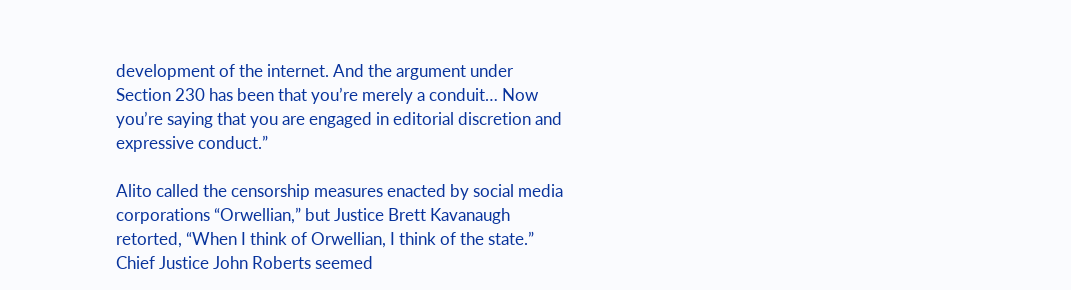development of the internet. And the argument under Section 230 has been that you’re merely a conduit… Now you’re saying that you are engaged in editorial discretion and expressive conduct.”

Alito called the censorship measures enacted by social media corporations “Orwellian,” but Justice Brett Kavanaugh retorted, “When I think of Orwellian, I think of the state.” Chief Justice John Roberts seemed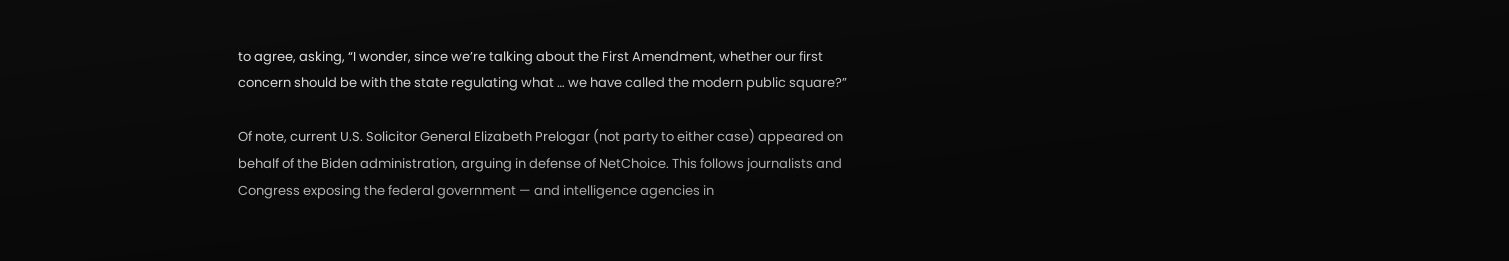to agree, asking, “I wonder, since we’re talking about the First Amendment, whether our first concern should be with the state regulating what … we have called the modern public square?”

Of note, current U.S. Solicitor General Elizabeth Prelogar (not party to either case) appeared on behalf of the Biden administration, arguing in defense of NetChoice. This follows journalists and Congress exposing the federal government — and intelligence agencies in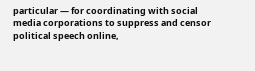particular — for coordinating with social media corporations to suppress and censor political speech online,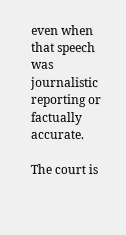even when that speech was journalistic reporting or factually accurate.

The court is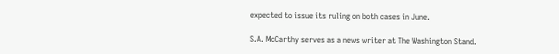expected to issue its ruling on both cases in June.

S.A. McCarthy serves as a news writer at The Washington Stand.